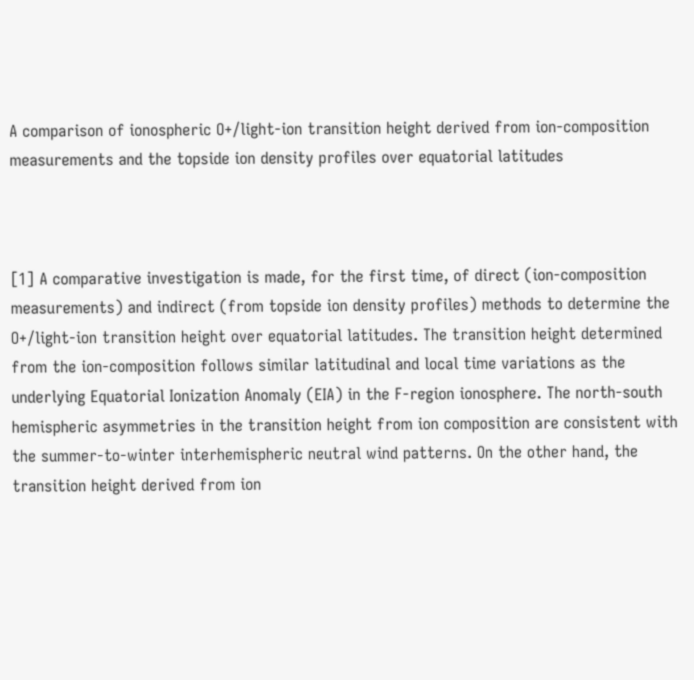A comparison of ionospheric O+/light-ion transition height derived from ion-composition measurements and the topside ion density profiles over equatorial latitudes



[1] A comparative investigation is made, for the first time, of direct (ion-composition measurements) and indirect (from topside ion density profiles) methods to determine the O+/light-ion transition height over equatorial latitudes. The transition height determined from the ion-composition follows similar latitudinal and local time variations as the underlying Equatorial Ionization Anomaly (EIA) in the F-region ionosphere. The north-south hemispheric asymmetries in the transition height from ion composition are consistent with the summer-to-winter interhemispheric neutral wind patterns. On the other hand, the transition height derived from ion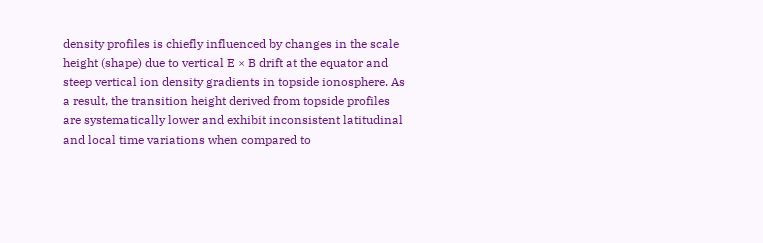density profiles is chiefly influenced by changes in the scale height (shape) due to vertical E × B drift at the equator and steep vertical ion density gradients in topside ionosphere. As a result, the transition height derived from topside profiles are systematically lower and exhibit inconsistent latitudinal and local time variations when compared to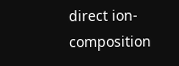direct ion-composition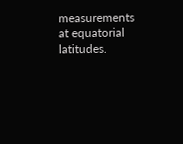measurements at equatorial latitudes.